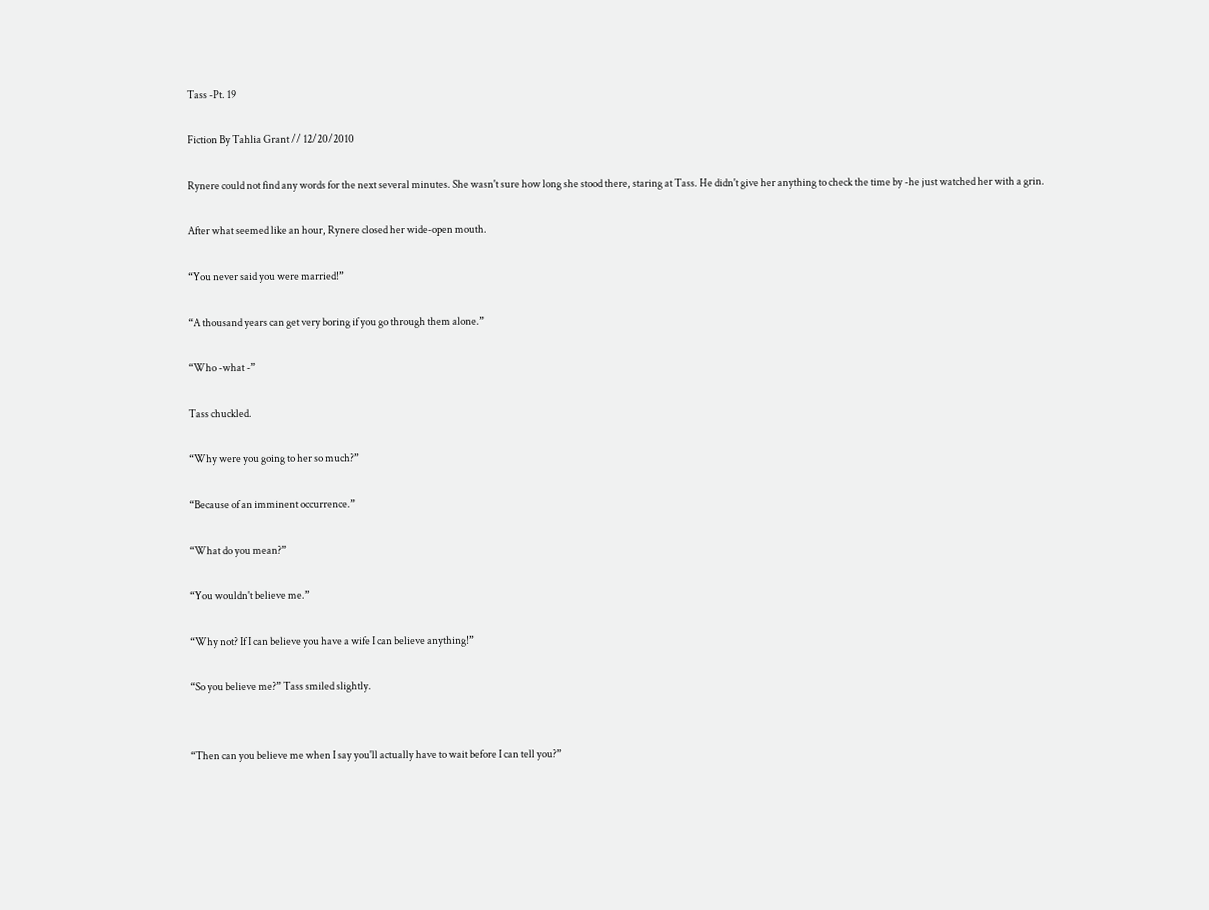Tass -Pt. 19

Fiction By Tahlia Grant // 12/20/2010

Rynere could not find any words for the next several minutes. She wasn't sure how long she stood there, staring at Tass. He didn't give her anything to check the time by -he just watched her with a grin.

After what seemed like an hour, Rynere closed her wide-open mouth.

“You never said you were married!”

“A thousand years can get very boring if you go through them alone.”

“Who -what -”

Tass chuckled.

“Why were you going to her so much?”

“Because of an imminent occurrence.”

“What do you mean?”

“You wouldn't believe me.”

“Why not? If I can believe you have a wife I can believe anything!”

“So you believe me?” Tass smiled slightly.


“Then can you believe me when I say you'll actually have to wait before I can tell you?”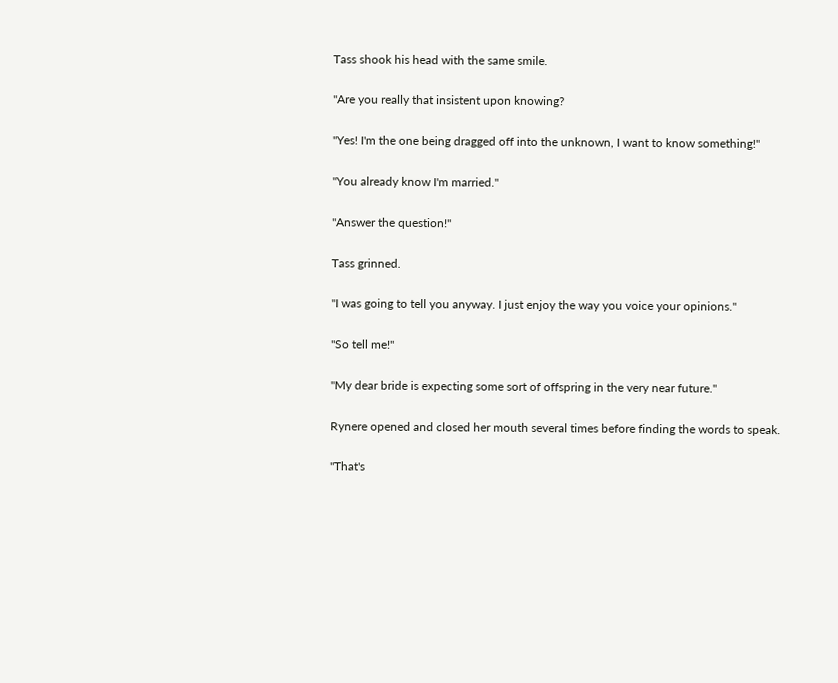Tass shook his head with the same smile.

"Are you really that insistent upon knowing?

"Yes! I'm the one being dragged off into the unknown, I want to know something!"

"You already know I'm married."

"Answer the question!"

Tass grinned.

"I was going to tell you anyway. I just enjoy the way you voice your opinions."

"So tell me!"

"My dear bride is expecting some sort of offspring in the very near future."

Rynere opened and closed her mouth several times before finding the words to speak.

"That's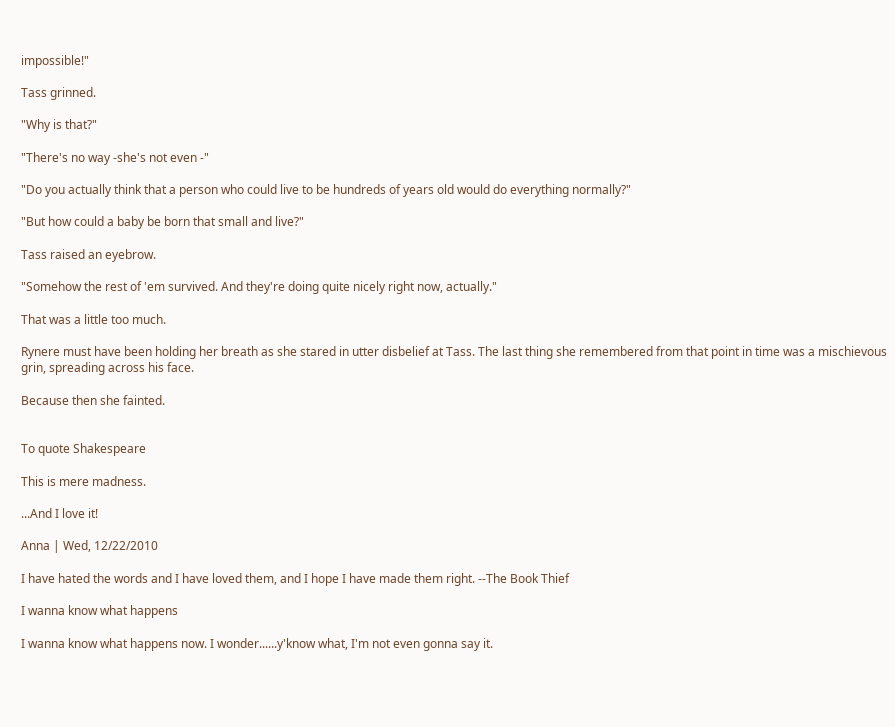impossible!"

Tass grinned.

"Why is that?"

"There's no way -she's not even -"

"Do you actually think that a person who could live to be hundreds of years old would do everything normally?"

"But how could a baby be born that small and live?"

Tass raised an eyebrow.

"Somehow the rest of 'em survived. And they're doing quite nicely right now, actually."

That was a little too much.

Rynere must have been holding her breath as she stared in utter disbelief at Tass. The last thing she remembered from that point in time was a mischievous grin, spreading across his face.

Because then she fainted.


To quote Shakespeare

This is mere madness.

...And I love it!

Anna | Wed, 12/22/2010

I have hated the words and I have loved them, and I hope I have made them right. --The Book Thief

I wanna know what happens

I wanna know what happens now. I wonder......y'know what, I'm not even gonna say it.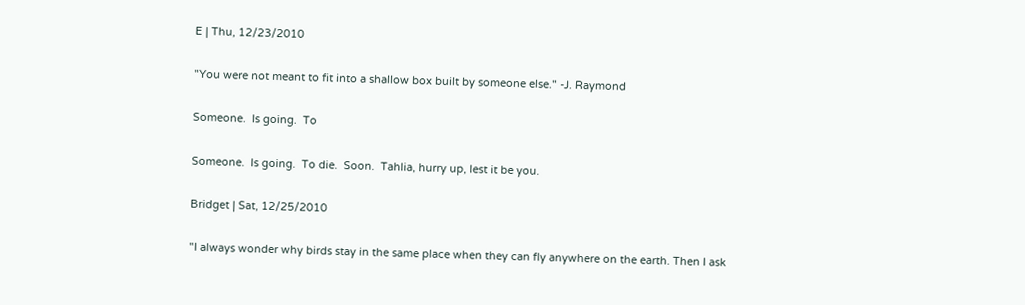E | Thu, 12/23/2010

"You were not meant to fit into a shallow box built by someone else." -J. Raymond

Someone.  Is going.  To

Someone.  Is going.  To die.  Soon.  Tahlia, hurry up, lest it be you.

Bridget | Sat, 12/25/2010

"I always wonder why birds stay in the same place when they can fly anywhere on the earth. Then I ask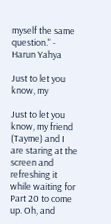myself the same question." - Harun Yahya

Just to let you know, my

Just to let you know, my friend (Tayme) and I are staring at the screen and refreshing it while waiting for Part 20 to come up. Oh, and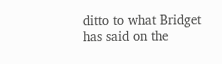ditto to what Bridget has said on the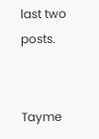last two posts.


Tayme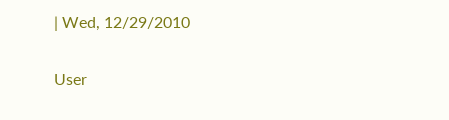| Wed, 12/29/2010


User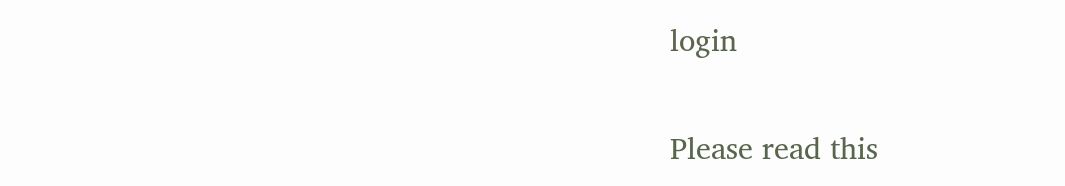login

Please read this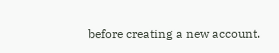before creating a new account.